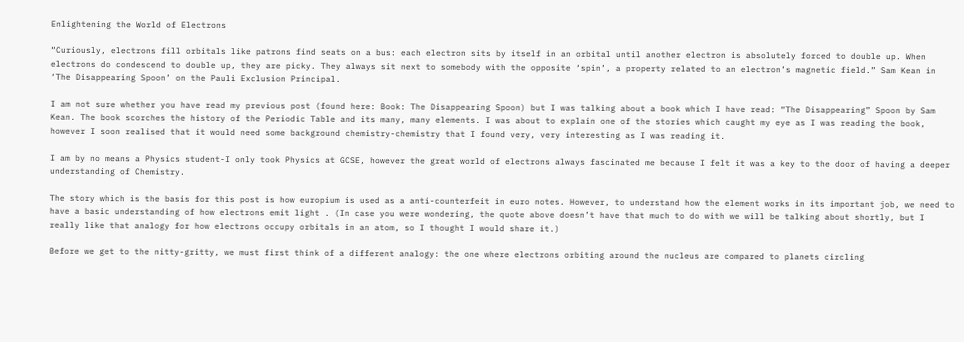Enlightening the World of Electrons

“Curiously, electrons fill orbitals like patrons find seats on a bus: each electron sits by itself in an orbital until another electron is absolutely forced to double up. When electrons do condescend to double up, they are picky. They always sit next to somebody with the opposite ‘spin’, a property related to an electron’s magnetic field.” Sam Kean in ‘The Disappearing Spoon’ on the Pauli Exclusion Principal.

I am not sure whether you have read my previous post (found here: Book: The Disappearing Spoon) but I was talking about a book which I have read: “The Disappearing” Spoon by Sam Kean. The book scorches the history of the Periodic Table and its many, many elements. I was about to explain one of the stories which caught my eye as I was reading the book, however I soon realised that it would need some background chemistry-chemistry that I found very, very interesting as I was reading it.

I am by no means a Physics student-I only took Physics at GCSE, however the great world of electrons always fascinated me because I felt it was a key to the door of having a deeper understanding of Chemistry.

The story which is the basis for this post is how europium is used as a anti-counterfeit in euro notes. However, to understand how the element works in its important job, we need to have a basic understanding of how electrons emit light . (In case you were wondering, the quote above doesn’t have that much to do with we will be talking about shortly, but I really like that analogy for how electrons occupy orbitals in an atom, so I thought I would share it.)

Before we get to the nitty-gritty, we must first think of a different analogy: the one where electrons orbiting around the nucleus are compared to planets circling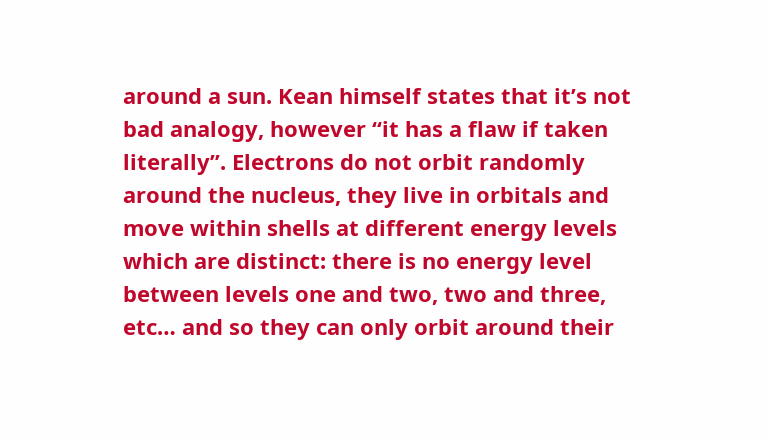around a sun. Kean himself states that it’s not bad analogy, however “it has a flaw if taken literally”. Electrons do not orbit randomly around the nucleus, they live in orbitals and move within shells at different energy levels which are distinct: there is no energy level between levels one and two, two and three, etc… and so they can only orbit around their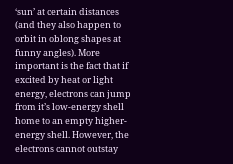‘sun’ at certain distances (and they also happen to orbit in oblong shapes at funny angles). More important is the fact that if excited by heat or light energy, electrons can jump from it’s low-energy shell home to an empty higher-energy shell. However, the electrons cannot outstay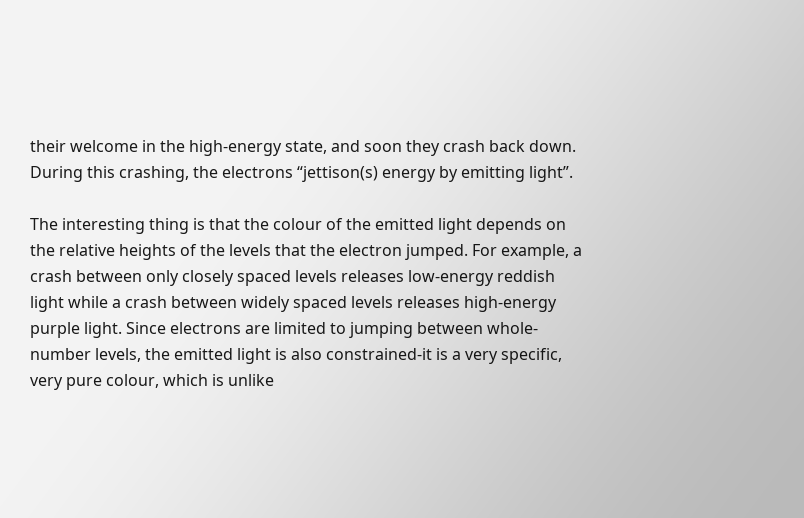their welcome in the high-energy state, and soon they crash back down. During this crashing, the electrons “jettison(s) energy by emitting light”.

The interesting thing is that the colour of the emitted light depends on the relative heights of the levels that the electron jumped. For example, a crash between only closely spaced levels releases low-energy reddish light while a crash between widely spaced levels releases high-energy purple light. Since electrons are limited to jumping between whole-number levels, the emitted light is also constrained-it is a very specific, very pure colour, which is unlike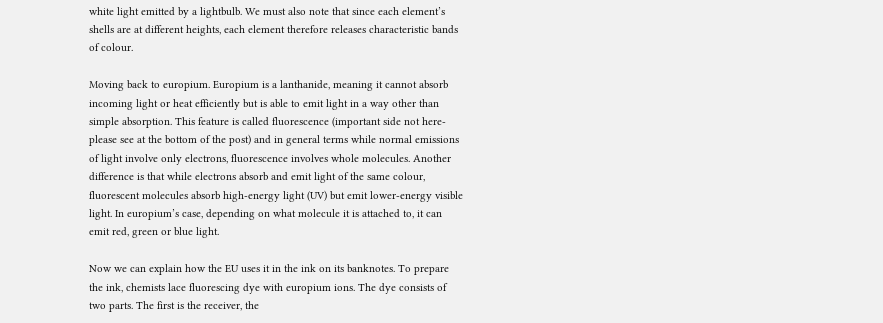white light emitted by a lightbulb. We must also note that since each element’s shells are at different heights, each element therefore releases characteristic bands of colour.

Moving back to europium. Europium is a lanthanide, meaning it cannot absorb incoming light or heat efficiently but is able to emit light in a way other than simple absorption. This feature is called fluorescence (important side not here-please see at the bottom of the post) and in general terms while normal emissions of light involve only electrons, fluorescence involves whole molecules. Another difference is that while electrons absorb and emit light of the same colour, fluorescent molecules absorb high-energy light (UV) but emit lower-energy visible light. In europium’s case, depending on what molecule it is attached to, it can emit red, green or blue light.

Now we can explain how the EU uses it in the ink on its banknotes. To prepare the ink, chemists lace fluorescing dye with europium ions. The dye consists of two parts. The first is the receiver, the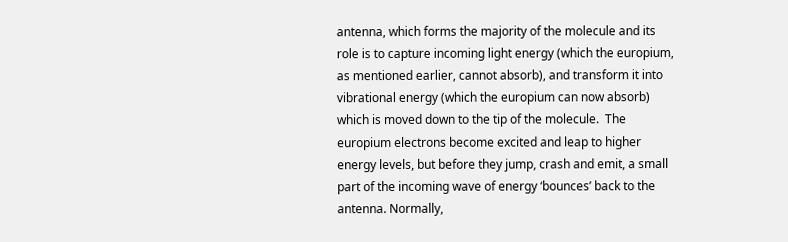antenna, which forms the majority of the molecule and its role is to capture incoming light energy (which the europium, as mentioned earlier, cannot absorb), and transform it into vibrational energy (which the europium can now absorb) which is moved down to the tip of the molecule.  The europium electrons become excited and leap to higher energy levels, but before they jump, crash and emit, a small part of the incoming wave of energy ‘bounces’ back to the antenna. Normally,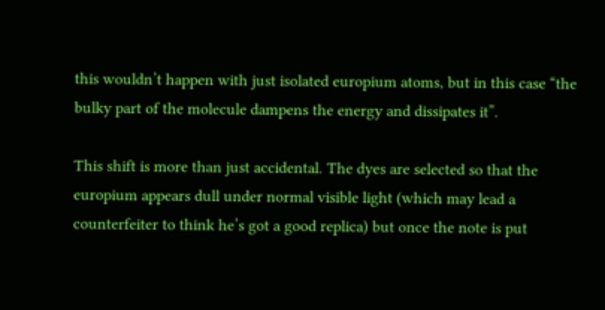this wouldn’t happen with just isolated europium atoms, but in this case “the bulky part of the molecule dampens the energy and dissipates it”.

This shift is more than just accidental. The dyes are selected so that the europium appears dull under normal visible light (which may lead a counterfeiter to think he’s got a good replica) but once the note is put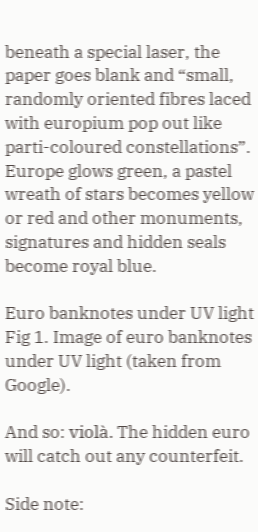beneath a special laser, the paper goes blank and “small, randomly oriented fibres laced with europium pop out like parti-coloured constellations”. Europe glows green, a pastel wreath of stars becomes yellow or red and other monuments, signatures and hidden seals become royal blue.

Euro banknotes under UV light
Fig 1. Image of euro banknotes under UV light (taken from Google).

And so: violà. The hidden euro will catch out any counterfeit.

Side note: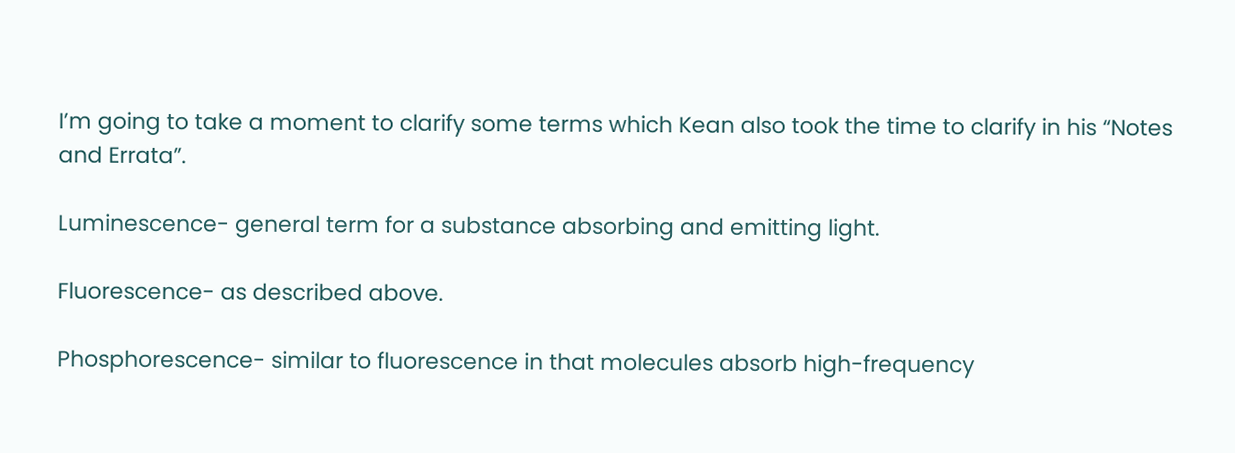I’m going to take a moment to clarify some terms which Kean also took the time to clarify in his “Notes and Errata”.

Luminescence- general term for a substance absorbing and emitting light.

Fluorescence- as described above.

Phosphorescence- similar to fluorescence in that molecules absorb high-frequency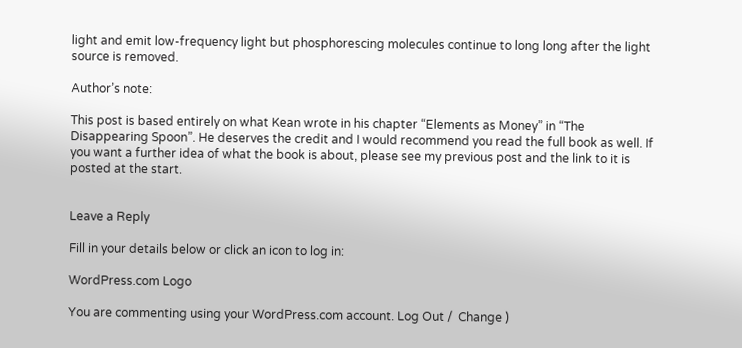light and emit low-frequency light but phosphorescing molecules continue to long long after the light source is removed.

Author’s note:

This post is based entirely on what Kean wrote in his chapter “Elements as Money” in “The Disappearing Spoon”. He deserves the credit and I would recommend you read the full book as well. If you want a further idea of what the book is about, please see my previous post and the link to it is posted at the start.


Leave a Reply

Fill in your details below or click an icon to log in:

WordPress.com Logo

You are commenting using your WordPress.com account. Log Out /  Change )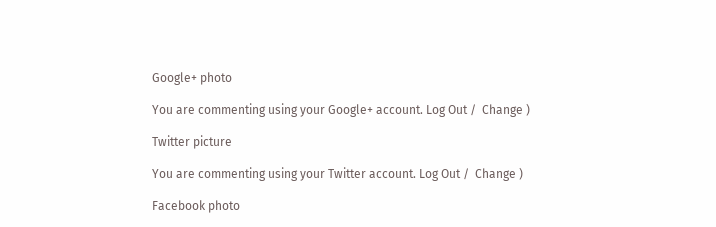Google+ photo

You are commenting using your Google+ account. Log Out /  Change )

Twitter picture

You are commenting using your Twitter account. Log Out /  Change )

Facebook photo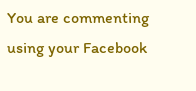You are commenting using your Facebook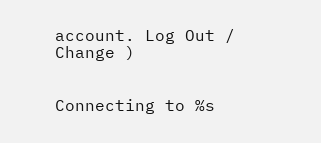account. Log Out /  Change )


Connecting to %s